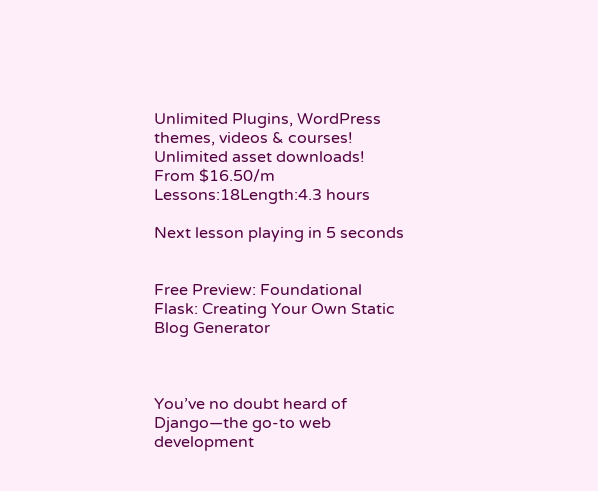Unlimited Plugins, WordPress themes, videos & courses! Unlimited asset downloads! From $16.50/m
Lessons:18Length:4.3 hours

Next lesson playing in 5 seconds


Free Preview: Foundational Flask: Creating Your Own Static Blog Generator



You’ve no doubt heard of Django—the go-to web development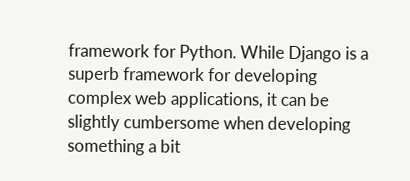framework for Python. While Django is a superb framework for developing complex web applications, it can be slightly cumbersome when developing something a bit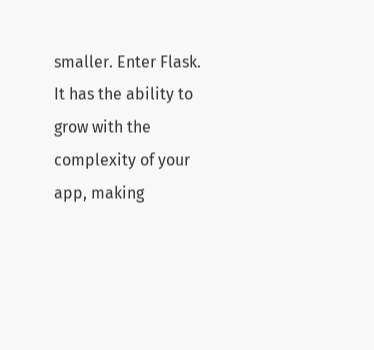smaller. Enter Flask. It has the ability to grow with the complexity of your app, making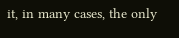it, in many cases, the only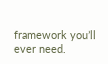framework you’ll ever need.